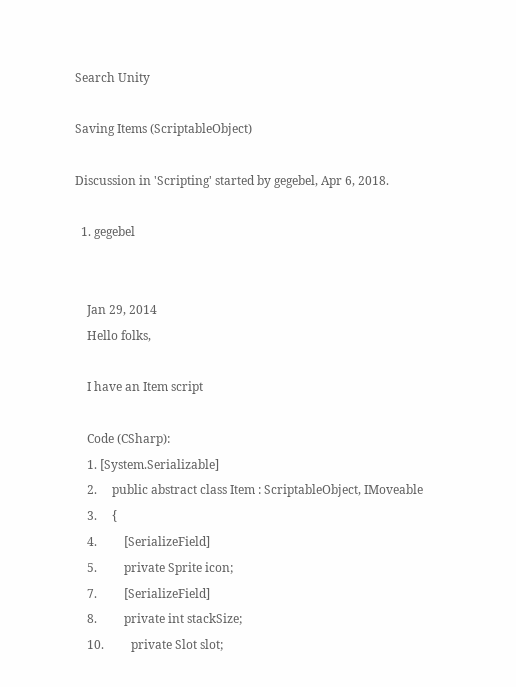Search Unity

Saving Items (ScriptableObject)

Discussion in 'Scripting' started by gegebel, Apr 6, 2018.

  1. gegebel


    Jan 29, 2014
    Hello folks,

    I have an Item script

    Code (CSharp):
    1. [System.Serializable]
    2.     public abstract class Item : ScriptableObject, IMoveable
    3.     {
    4.         [SerializeField]
    5.         private Sprite icon;
    7.         [SerializeField]
    8.         private int stackSize;
    10.         private Slot slot;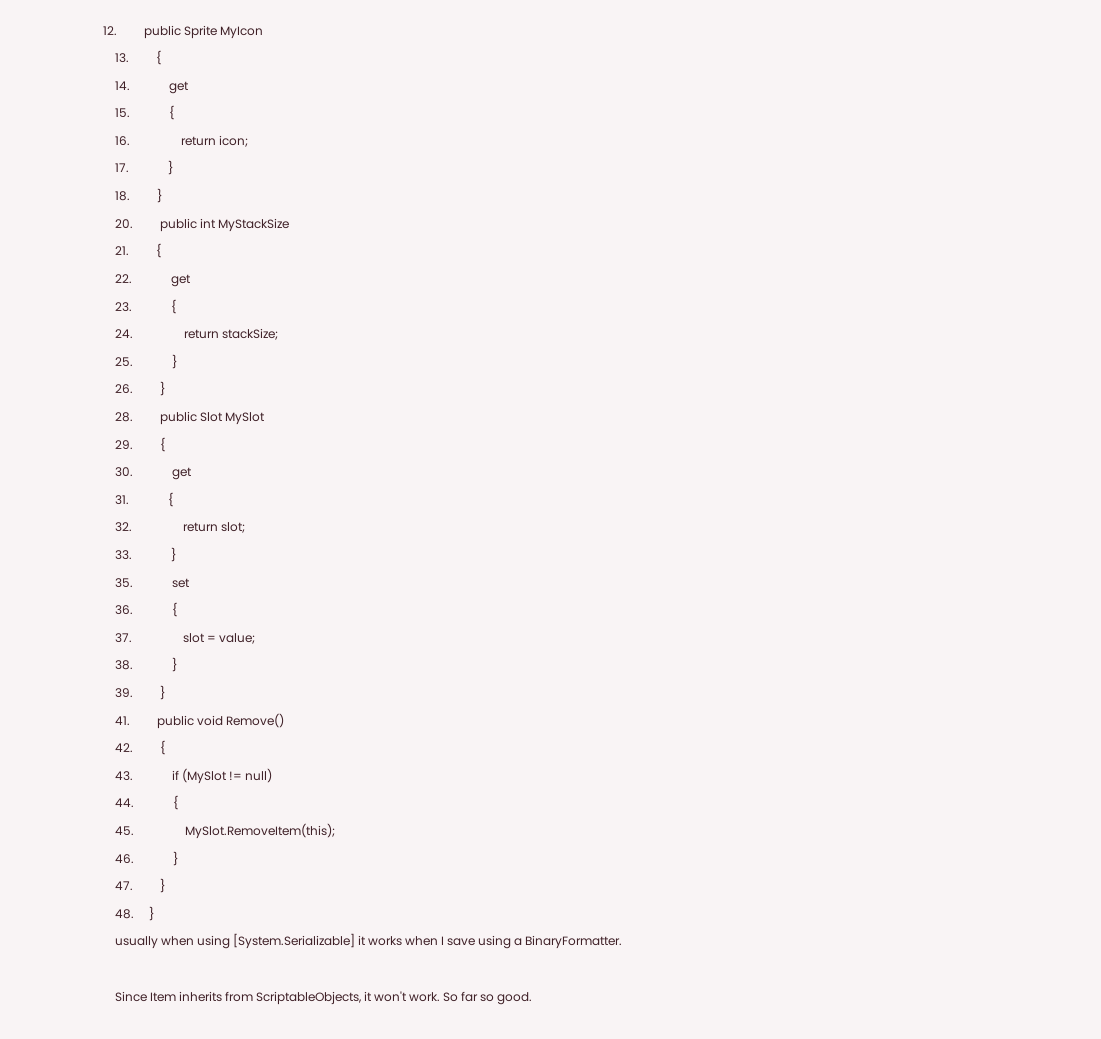12.         public Sprite MyIcon
    13.         {
    14.             get
    15.             {
    16.                 return icon;
    17.             }
    18.         }
    20.         public int MyStackSize
    21.         {
    22.             get
    23.             {
    24.                 return stackSize;
    25.             }
    26.         }
    28.         public Slot MySlot
    29.         {
    30.             get
    31.             {
    32.                 return slot;
    33.             }
    35.             set
    36.             {
    37.                 slot = value;
    38.             }
    39.         }
    41.         public void Remove()
    42.         {
    43.             if (MySlot != null)
    44.             {
    45.                 MySlot.RemoveItem(this);
    46.             }
    47.         }
    48.     }
    usually when using [System.Serializable] it works when I save using a BinaryFormatter.

    Since Item inherits from ScriptableObjects, it won't work. So far so good.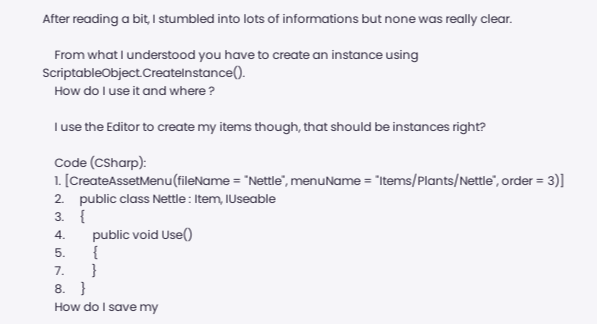After reading a bit, I stumbled into lots of informations but none was really clear.

    From what I understood you have to create an instance using ScriptableObject.CreateInstance().
    How do I use it and where ?

    I use the Editor to create my items though, that should be instances right?

    Code (CSharp):
    1. [CreateAssetMenu(fileName = "Nettle", menuName = "Items/Plants/Nettle", order = 3)]
    2.     public class Nettle : Item, IUseable
    3.     {
    4.         public void Use()
    5.         {
    7.         }
    8.     }
    How do I save my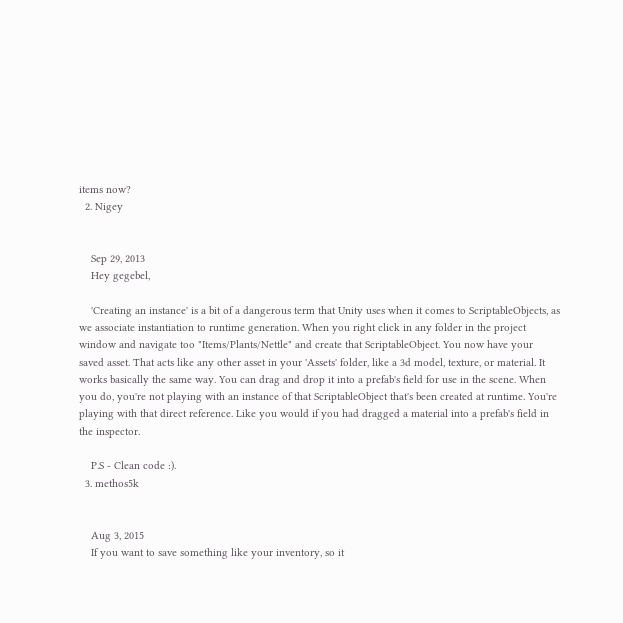items now?
  2. Nigey


    Sep 29, 2013
    Hey gegebel,

    'Creating an instance' is a bit of a dangerous term that Unity uses when it comes to ScriptableObjects, as we associate instantiation to runtime generation. When you right click in any folder in the project window and navigate too "Items/Plants/Nettle" and create that ScriptableObject. You now have your saved asset. That acts like any other asset in your 'Assets' folder, like a 3d model, texture, or material. It works basically the same way. You can drag and drop it into a prefab's field for use in the scene. When you do, you're not playing with an instance of that ScriptableObject that's been created at runtime. You're playing with that direct reference. Like you would if you had dragged a material into a prefab's field in the inspector.

    P.S - Clean code :).
  3. methos5k


    Aug 3, 2015
    If you want to save something like your inventory, so it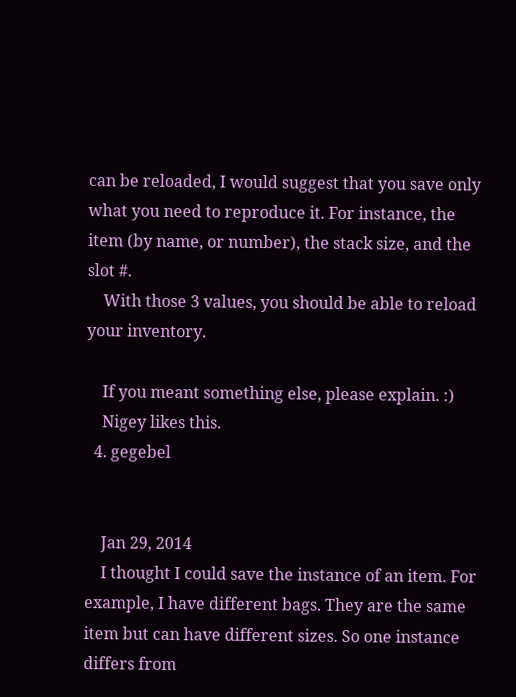can be reloaded, I would suggest that you save only what you need to reproduce it. For instance, the item (by name, or number), the stack size, and the slot #.
    With those 3 values, you should be able to reload your inventory.

    If you meant something else, please explain. :)
    Nigey likes this.
  4. gegebel


    Jan 29, 2014
    I thought I could save the instance of an item. For example, I have different bags. They are the same item but can have different sizes. So one instance differs from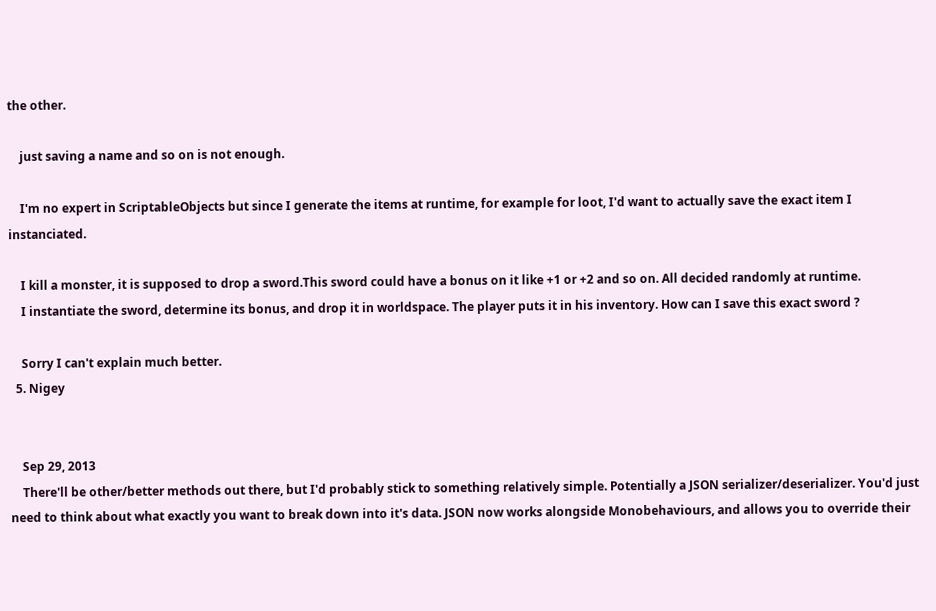the other.

    just saving a name and so on is not enough.

    I'm no expert in ScriptableObjects but since I generate the items at runtime, for example for loot, I'd want to actually save the exact item I instanciated.

    I kill a monster, it is supposed to drop a sword.This sword could have a bonus on it like +1 or +2 and so on. All decided randomly at runtime.
    I instantiate the sword, determine its bonus, and drop it in worldspace. The player puts it in his inventory. How can I save this exact sword ?

    Sorry I can't explain much better.
  5. Nigey


    Sep 29, 2013
    There'll be other/better methods out there, but I'd probably stick to something relatively simple. Potentially a JSON serializer/deserializer. You'd just need to think about what exactly you want to break down into it's data. JSON now works alongside Monobehaviours, and allows you to override their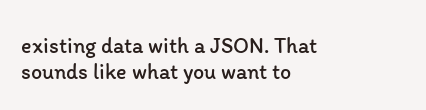existing data with a JSON. That sounds like what you want to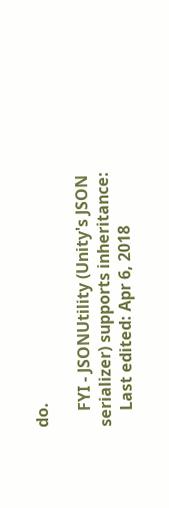do.

    FYI - JSONUtility (Unity's JSON serializer) supports inheritance:
    Last edited: Apr 6, 2018